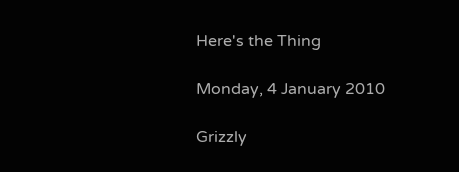Here's the Thing

Monday, 4 January 2010

Grizzly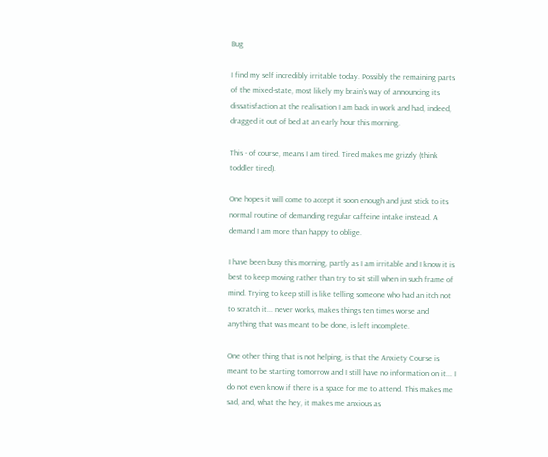Bug

I find my self incredibly irritable today. Possibly the remaining parts of the mixed-state, most likely my brain's way of announcing its dissatisfaction at the realisation I am back in work and had, indeed, dragged it out of bed at an early hour this morning.

This - of course, means I am tired. Tired makes me grizzly (think toddler tired).

One hopes it will come to accept it soon enough and just stick to its normal routine of demanding regular caffeine intake instead. A demand I am more than happy to oblige.

I have been busy this morning, partly as I am irritable and I know it is best to keep moving rather than try to sit still when in such frame of mind. Trying to keep still is like telling someone who had an itch not to scratch it... never works, makes things ten times worse and anything that was meant to be done, is left incomplete.

One other thing that is not helping, is that the Anxiety Course is meant to be starting tomorrow and I still have no information on it... I do not even know if there is a space for me to attend. This makes me sad, and, what the hey, it makes me anxious as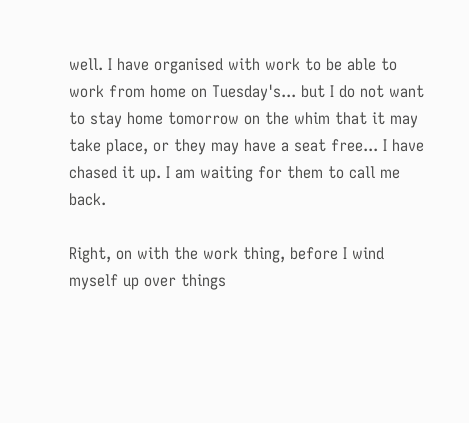well. I have organised with work to be able to work from home on Tuesday's... but I do not want to stay home tomorrow on the whim that it may take place, or they may have a seat free... I have chased it up. I am waiting for them to call me back.

Right, on with the work thing, before I wind myself up over things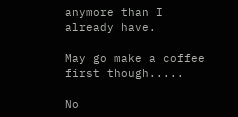anymore than I already have.

May go make a coffee first though.....

No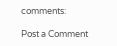comments:

Post a Comment